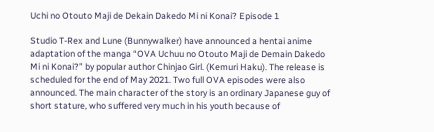Uchi no Otouto Maji de Dekain Dakedo Mi ni Konai? Episode 1

Studio T-Rex and Lune (Bunnywalker) have announced a hentai anime adaptation of the manga “OVA Uchuu no Otouto Maji de Demain Dakedo Mi ni Konai?” by popular author Chinjao Girl. (Kemuri Haku). The release is scheduled for the end of May 2021. Two full OVA episodes were also announced. The main character of the story is an ordinary Japanese guy of short stature, who suffered very much in his youth because of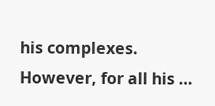his complexes. However, for all his …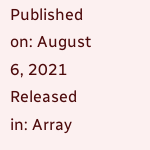Published on: August 6, 2021
Released in: Array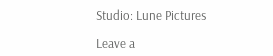Studio: Lune Pictures

Leave a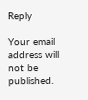Reply

Your email address will not be published.